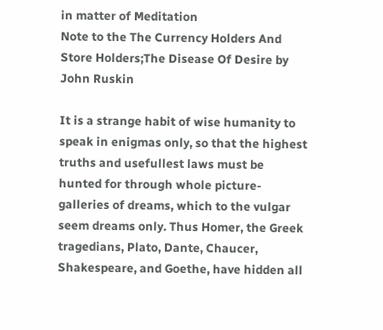in matter of Meditation
Note to the The Currency Holders And Store Holders;The Disease Of Desire by John Ruskin

It is a strange habit of wise humanity to speak in enigmas only, so that the highest truths and usefullest laws must be hunted for through whole picture-galleries of dreams, which to the vulgar seem dreams only. Thus Homer, the Greek tragedians, Plato, Dante, Chaucer, Shakespeare, and Goethe, have hidden all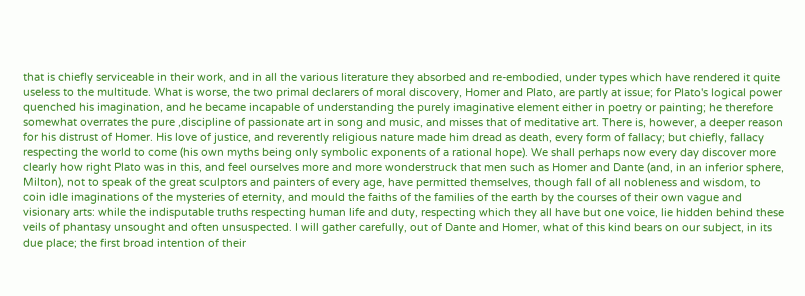that is chiefly serviceable in their work, and in all the various literature they absorbed and re-embodied, under types which have rendered it quite useless to the multitude. What is worse, the two primal declarers of moral discovery, Homer and Plato, are partly at issue; for Plato's logical power quenched his imagination, and he became incapable of understanding the purely imaginative element either in poetry or painting; he therefore somewhat overrates the pure ,discipline of passionate art in song and music, and misses that of meditative art. There is, however, a deeper reason for his distrust of Homer. His love of justice, and reverently religious nature made him dread as death, every form of fallacy; but chiefly, fallacy respecting the world to come (his own myths being only symbolic exponents of a rational hope). We shall perhaps now every day discover more clearly how right Plato was in this, and feel ourselves more and more wonderstruck that men such as Homer and Dante (and, in an inferior sphere, Milton), not to speak of the great sculptors and painters of every age, have permitted themselves, though fall of all nobleness and wisdom, to coin idle imaginations of the mysteries of eternity, and mould the faiths of the families of the earth by the courses of their own vague and visionary arts: while the indisputable truths respecting human life and duty, respecting which they all have but one voice, lie hidden behind these veils of phantasy unsought and often unsuspected. I will gather carefully, out of Dante and Homer, what of this kind bears on our subject, in its due place; the first broad intention of their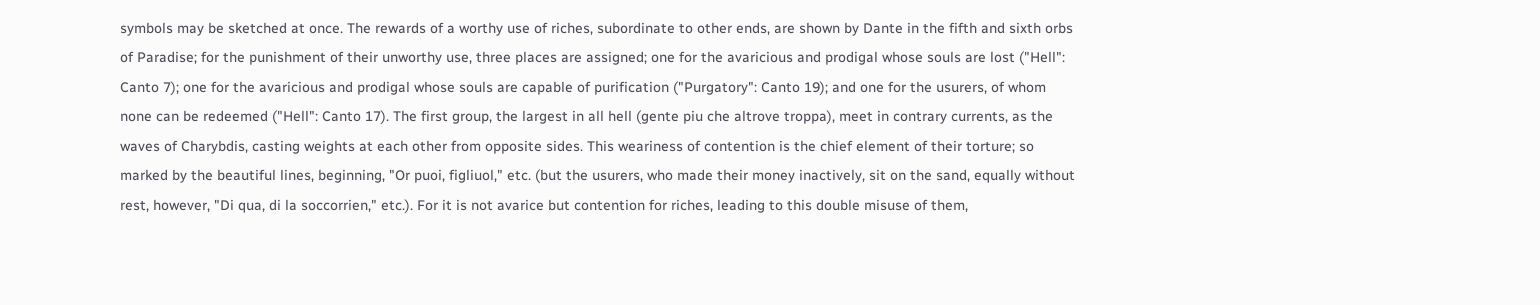symbols may be sketched at once. The rewards of a worthy use of riches, subordinate to other ends, are shown by Dante in the fifth and sixth orbs of Paradise; for the punishment of their unworthy use, three places are assigned; one for the avaricious and prodigal whose souls are lost ("Hell": Canto 7); one for the avaricious and prodigal whose souls are capable of purification ("Purgatory": Canto 19); and one for the usurers, of whom none can be redeemed ("Hell": Canto 17). The first group, the largest in all hell (gente piu che altrove troppa), meet in contrary currents, as the waves of Charybdis, casting weights at each other from opposite sides. This weariness of contention is the chief element of their torture; so marked by the beautiful lines, beginning, "Or puoi, figliuol," etc. (but the usurers, who made their money inactively, sit on the sand, equally without rest, however, "Di qua, di la soccorrien," etc.). For it is not avarice but contention for riches, leading to this double misuse of them,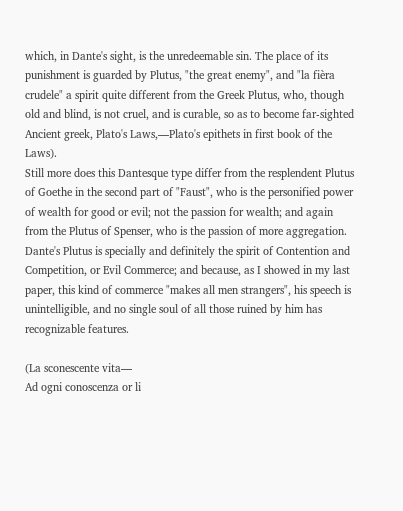which, in Dante's sight, is the unredeemable sin. The place of its punishment is guarded by Plutus, "the great enemy", and "la fièra crudele" a spirit quite different from the Greek Plutus, who, though old and blind, is not cruel, and is curable, so as to become far-sighted
Ancient greek, Plato's Laws,—Plato's epithets in first book of the Laws).
Still more does this Dantesque type differ from the resplendent Plutus of Goethe in the second part of "Faust", who is the personified power of wealth for good or evil; not the passion for wealth; and again from the Plutus of Spenser, who is the passion of more aggregation. Dante's Plutus is specially and definitely the spirit of Contention and Competition, or Evil Commerce; and because, as I showed in my last paper, this kind of commerce "makes all men strangers", his speech is unintelligible, and no single soul of all those ruined by him has recognizable features.

(La sconescente vita—
Ad ogni conoscenza or li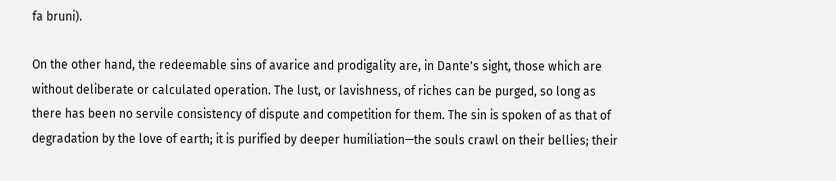fa bruni).

On the other hand, the redeemable sins of avarice and prodigality are, in Dante's sight, those which are without deliberate or calculated operation. The lust, or lavishness, of riches can be purged, so long as there has been no servile consistency of dispute and competition for them. The sin is spoken of as that of degradation by the love of earth; it is purified by deeper humiliation—the souls crawl on their bellies; their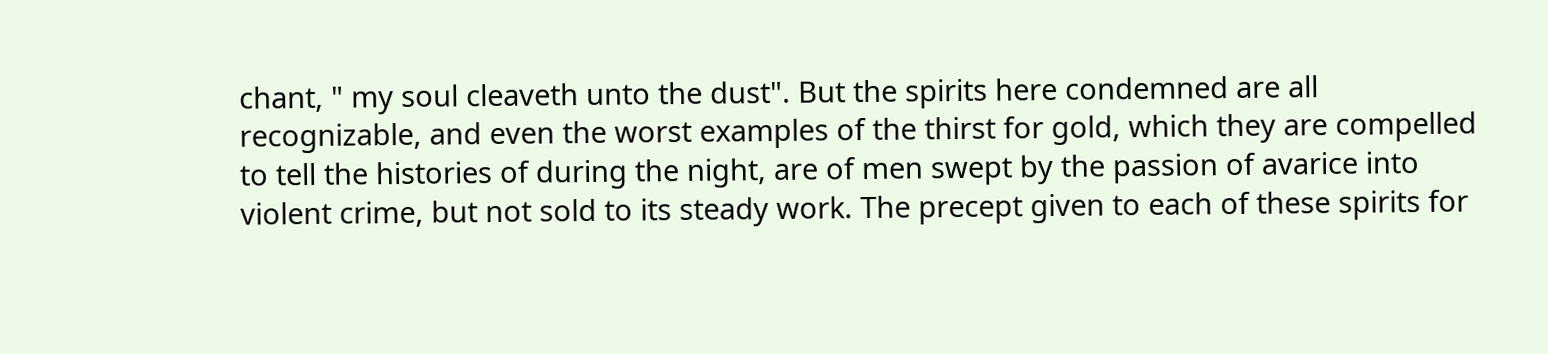chant, " my soul cleaveth unto the dust". But the spirits here condemned are all recognizable, and even the worst examples of the thirst for gold, which they are compelled to tell the histories of during the night, are of men swept by the passion of avarice into violent crime, but not sold to its steady work. The precept given to each of these spirits for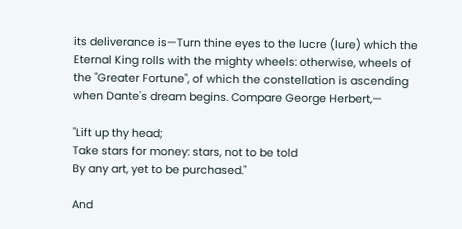its deliverance is—Turn thine eyes to the lucre (lure) which the Eternal King rolls with the mighty wheels: otherwise, wheels of the "Greater Fortune", of which the constellation is ascending when Dante's dream begins. Compare George Herbert,—

"Lift up thy head;
Take stars for money: stars, not to be told
By any art, yet to be purchased."

And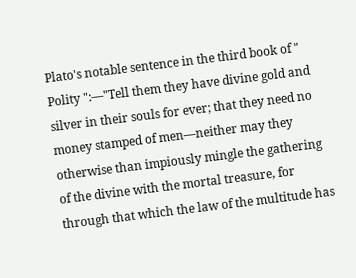Plato's notable sentence in the third book of " Polity ":—"Tell them they have divine gold and silver in their souls for ever; that they need no money stamped of men—neither may they otherwise than impiously mingle the gathering of the divine with the mortal treasure, for through that which the law of the multitude has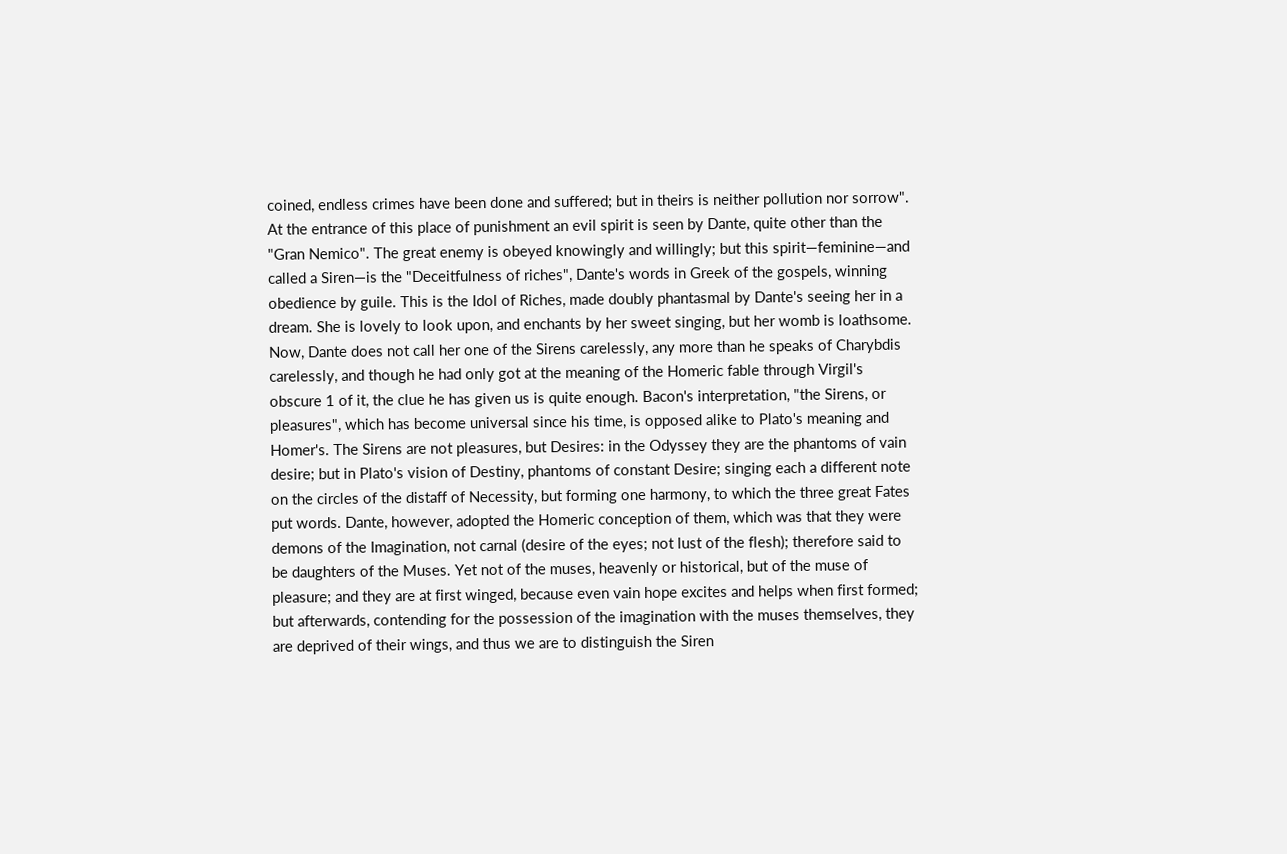coined, endless crimes have been done and suffered; but in theirs is neither pollution nor sorrow". At the entrance of this place of punishment an evil spirit is seen by Dante, quite other than the "Gran Nemico". The great enemy is obeyed knowingly and willingly; but this spirit—feminine—and called a Siren—is the "Deceitfulness of riches", Dante's words in Greek of the gospels, winning obedience by guile. This is the Idol of Riches, made doubly phantasmal by Dante's seeing her in a dream. She is lovely to look upon, and enchants by her sweet singing, but her womb is loathsome. Now, Dante does not call her one of the Sirens carelessly, any more than he speaks of Charybdis carelessly, and though he had only got at the meaning of the Homeric fable through Virgil's obscure 1 of it, the clue he has given us is quite enough. Bacon's interpretation, "the Sirens, or pleasures", which has become universal since his time, is opposed alike to Plato's meaning and Homer's. The Sirens are not pleasures, but Desires: in the Odyssey they are the phantoms of vain desire; but in Plato's vision of Destiny, phantoms of constant Desire; singing each a different note on the circles of the distaff of Necessity, but forming one harmony, to which the three great Fates put words. Dante, however, adopted the Homeric conception of them, which was that they were demons of the Imagination, not carnal (desire of the eyes; not lust of the flesh); therefore said to be daughters of the Muses. Yet not of the muses, heavenly or historical, but of the muse of pleasure; and they are at first winged, because even vain hope excites and helps when first formed; but afterwards, contending for the possession of the imagination with the muses themselves, they are deprived of their wings, and thus we are to distinguish the Siren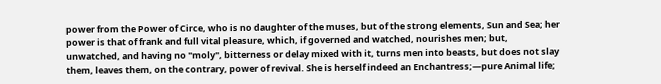power from the Power of Circe, who is no daughter of the muses, but of the strong elements, Sun and Sea; her power is that of frank and full vital pleasure, which, if governed and watched, nourishes men; but, unwatched, and having no "moly", bitterness or delay mixed with it, turns men into beasts, but does not slay them, leaves them, on the contrary, power of revival. She is herself indeed an Enchantress;—pure Animal life;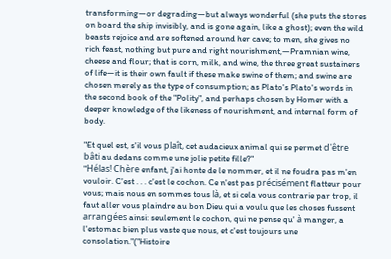transforming—or degrading—but always wonderful (she puts the stores on board the ship invisibly, and is gone again, like a ghost); even the wild beasts rejoice and are softened around her cave; to men, she gives no rich feast, nothing but pure and right nourishment,—Pramnian wine, cheese and flour; that is corn, milk, and wine, the three great sustainers of life—it is their own fault if these make swine of them; and swine are chosen merely as the type of consumption; as Plato's Plato's words in the second book of the "Polity", and perhaps chosen by Homer with a deeper knowledge of the likeness of nourishment, and internal form of body.

"Et quel est, s'il vous plaît, cet audacieux animal qui se permet d'être bâti au dedans comme une jolie petite fille?"
"Hélas! Chère enfant, j'ai honte de le nommer, et il ne foudra pas m'en vouloir. C'est . . . c'est le cochon. Ce n'est pas précisément flatteur pour vous; mais nous en sommes tous là, et si cela vous contrarie par trop, il faut aller vous plaindre au bon Dieu qui a voulu que les choses fussent arrangées ainsi: seulement le cochon, qui ne pense qu' à manger, a l'estomac bien plus vaste que nous, et c'est toujours une consolation."("Histoire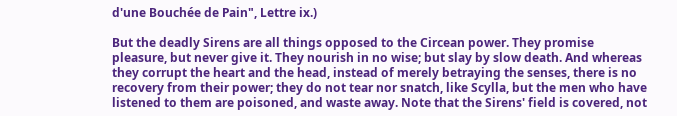d'une Bouchée de Pain", Lettre ix.)

But the deadly Sirens are all things opposed to the Circean power. They promise pleasure, but never give it. They nourish in no wise; but slay by slow death. And whereas they corrupt the heart and the head, instead of merely betraying the senses, there is no recovery from their power; they do not tear nor snatch, like Scylla, but the men who have listened to them are poisoned, and waste away. Note that the Sirens' field is covered, not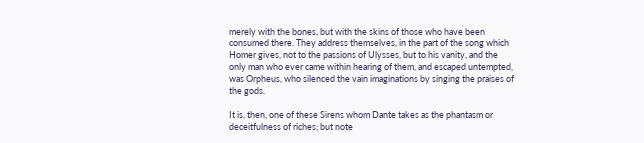merely with the bones, but with the skins of those who have been consumed there. They address themselves, in the part of the song which Homer gives, not to the passions of Ulysses, but to his vanity, and the only man who ever came within hearing of them, and escaped untempted, was Orpheus, who silenced the vain imaginations by singing the praises of the gods.

It is, then, one of these Sirens whom Dante takes as the phantasm or deceitfulness of riches; but note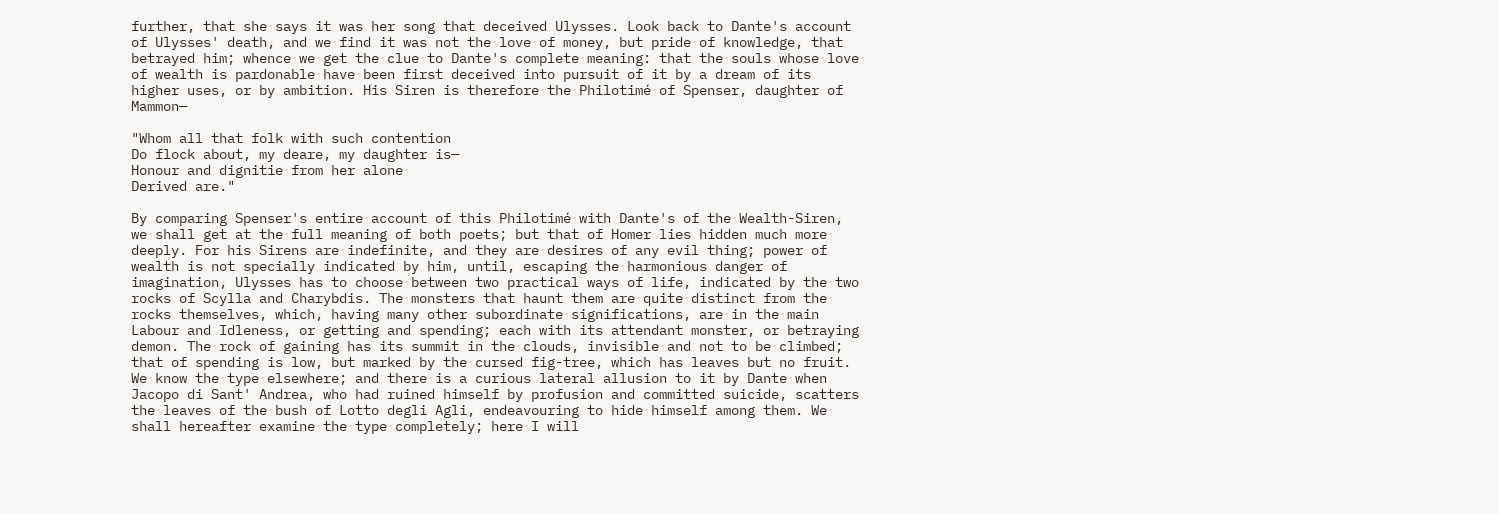further, that she says it was her song that deceived Ulysses. Look back to Dante's account of Ulysses' death, and we find it was not the love of money, but pride of knowledge, that betrayed him; whence we get the clue to Dante's complete meaning: that the souls whose love of wealth is pardonable have been first deceived into pursuit of it by a dream of its higher uses, or by ambition. His Siren is therefore the Philotimé of Spenser, daughter of Mammon—

"Whom all that folk with such contention
Do flock about, my deare, my daughter is—
Honour and dignitie from her alone
Derived are."

By comparing Spenser's entire account of this Philotimé with Dante's of the Wealth-Siren, we shall get at the full meaning of both poets; but that of Homer lies hidden much more deeply. For his Sirens are indefinite, and they are desires of any evil thing; power of wealth is not specially indicated by him, until, escaping the harmonious danger of imagination, Ulysses has to choose between two practical ways of life, indicated by the two rocks of Scylla and Charybdis. The monsters that haunt them are quite distinct from the rocks themselves, which, having many other subordinate significations, are in the main Labour and Idleness, or getting and spending; each with its attendant monster, or betraying demon. The rock of gaining has its summit in the clouds, invisible and not to be climbed; that of spending is low, but marked by the cursed fig-tree, which has leaves but no fruit. We know the type elsewhere; and there is a curious lateral allusion to it by Dante when Jacopo di Sant' Andrea, who had ruined himself by profusion and committed suicide, scatters the leaves of the bush of Lotto degli Agli, endeavouring to hide himself among them. We shall hereafter examine the type completely; here I will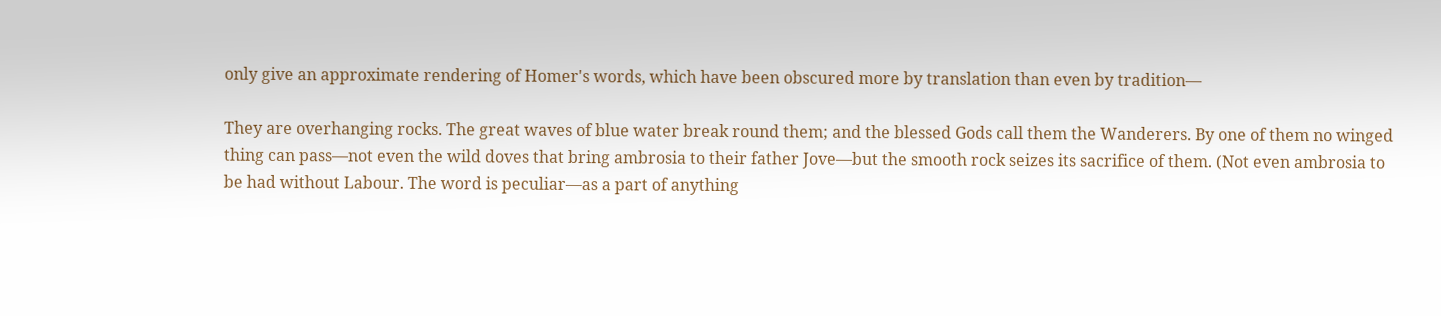only give an approximate rendering of Homer's words, which have been obscured more by translation than even by tradition—

They are overhanging rocks. The great waves of blue water break round them; and the blessed Gods call them the Wanderers. By one of them no winged thing can pass—not even the wild doves that bring ambrosia to their father Jove—but the smooth rock seizes its sacrifice of them. (Not even ambrosia to be had without Labour. The word is peculiar—as a part of anything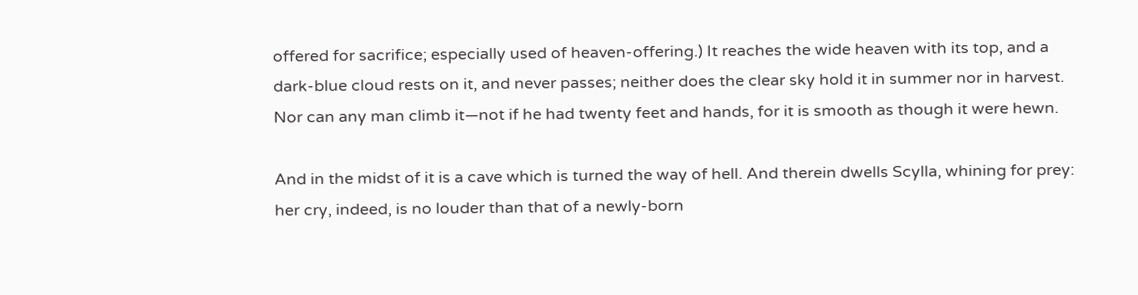offered for sacrifice; especially used of heaven-offering.) It reaches the wide heaven with its top, and a dark-blue cloud rests on it, and never passes; neither does the clear sky hold it in summer nor in harvest. Nor can any man climb it—not if he had twenty feet and hands, for it is smooth as though it were hewn.

And in the midst of it is a cave which is turned the way of hell. And therein dwells Scylla, whining for prey: her cry, indeed, is no louder than that of a newly-born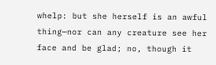whelp: but she herself is an awful thing—nor can any creature see her face and be glad; no, though it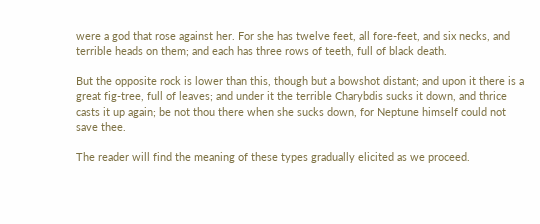were a god that rose against her. For she has twelve feet, all fore-feet, and six necks, and terrible heads on them; and each has three rows of teeth, full of black death.

But the opposite rock is lower than this, though but a bowshot distant; and upon it there is a great fig-tree, full of leaves; and under it the terrible Charybdis sucks it down, and thrice casts it up again; be not thou there when she sucks down, for Neptune himself could not save thee.

The reader will find the meaning of these types gradually elicited as we proceed.